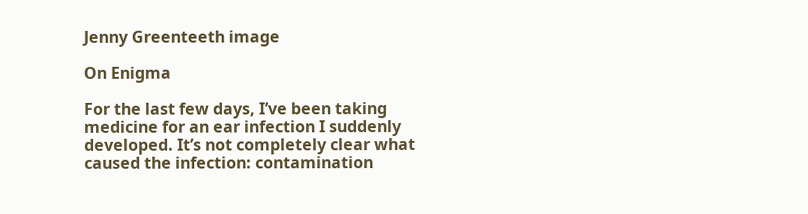Jenny Greenteeth image

On Enigma

For the last few days, I’ve been taking medicine for an ear infection I suddenly developed. It’s not completely clear what caused the infection: contamination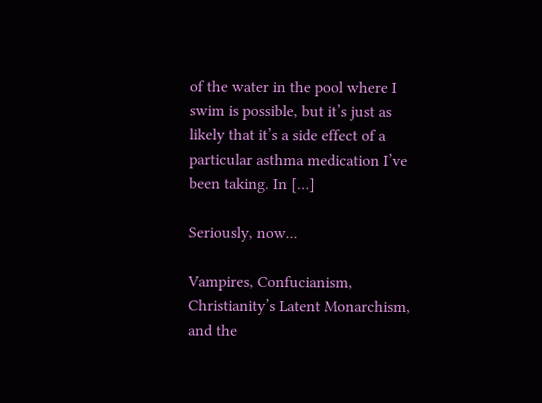of the water in the pool where I swim is possible, but it’s just as likely that it’s a side effect of a particular asthma medication I’ve been taking. In […]

Seriously, now...

Vampires, Confucianism, Christianity’s Latent Monarchism, and the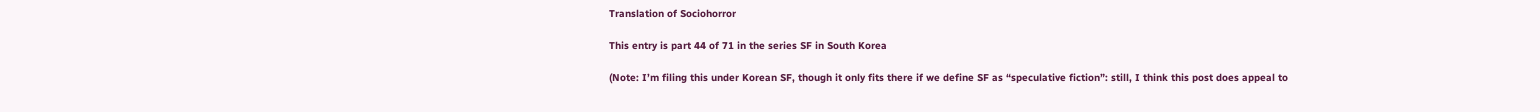Translation of Sociohorror

This entry is part 44 of 71 in the series SF in South Korea

(Note: I’m filing this under Korean SF, though it only fits there if we define SF as “speculative fiction”: still, I think this post does appeal to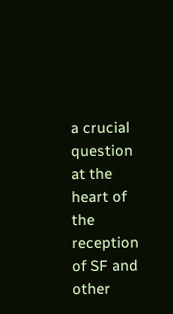a crucial question at the heart of the reception of SF and other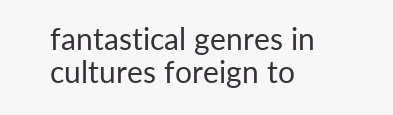fantastical genres in cultures foreign to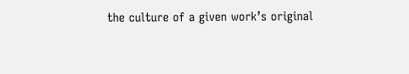the culture of a given work’s original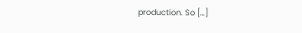production. So […]